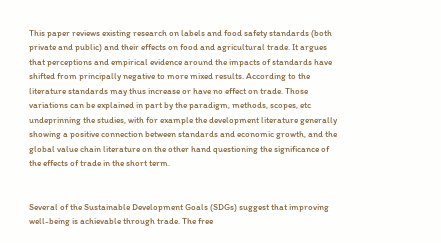This paper reviews existing research on labels and food safety standards (both private and public) and their effects on food and agricultural trade. It argues that perceptions and empirical evidence around the impacts of standards have shifted from principally negative to more mixed results. According to the literature standards may thus increase or have no effect on trade. Those variations can be explained in part by the paradigm, methods, scopes, etc undeprinning the studies, with for example the development literature generally showing a positive connection between standards and economic growth, and the global value chain literature on the other hand questioning the significance of the effects of trade in the short term.


Several of the Sustainable Development Goals (SDGs) suggest that improving well-being is achievable through trade. The free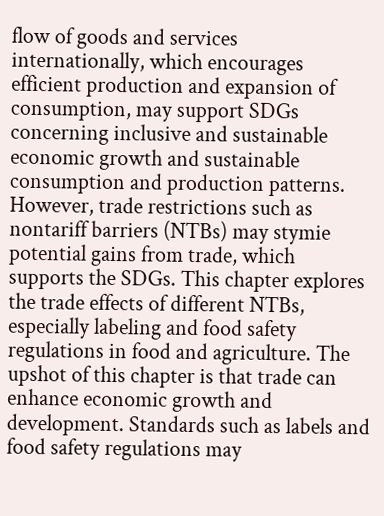flow of goods and services internationally, which encourages efficient production and expansion of consumption, may support SDGs concerning inclusive and sustainable economic growth and sustainable consumption and production patterns. However, trade restrictions such as nontariff barriers (NTBs) may stymie potential gains from trade, which supports the SDGs. This chapter explores the trade effects of different NTBs, especially labeling and food safety regulations in food and agriculture. The upshot of this chapter is that trade can enhance economic growth and development. Standards such as labels and food safety regulations may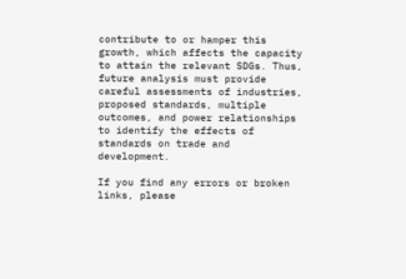contribute to or hamper this growth, which affects the capacity to attain the relevant SDGs. Thus, future analysis must provide careful assessments of industries, proposed standards, multiple outcomes, and power relationships to identify the effects of standards on trade and development.

If you find any errors or broken links, please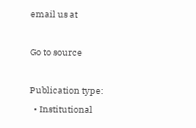email us at

Go to source

Publication type:
  • Institutional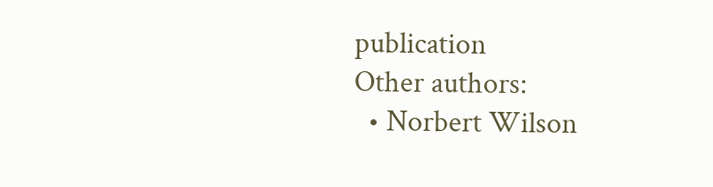publication
Other authors:
  • Norbert Wilson